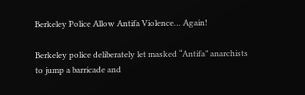Berkeley Police Allow Antifa Violence… Again!

Berkeley police deliberately let masked “Antifa” anarchists to jump a barricade and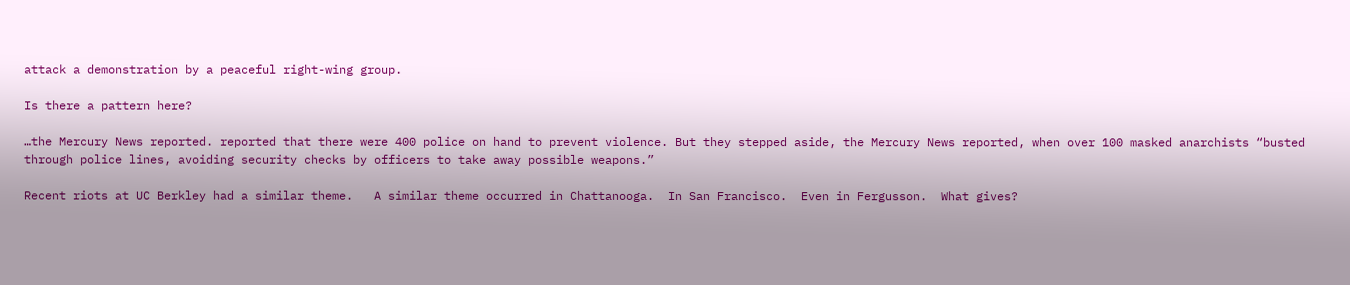attack a demonstration by a peaceful right-wing group.

Is there a pattern here?

…the Mercury News reported. reported that there were 400 police on hand to prevent violence. But they stepped aside, the Mercury News reported, when over 100 masked anarchists “busted through police lines, avoiding security checks by officers to take away possible weapons.”

Recent riots at UC Berkley had a similar theme.   A similar theme occurred in Chattanooga.  In San Francisco.  Even in Fergusson.  What gives?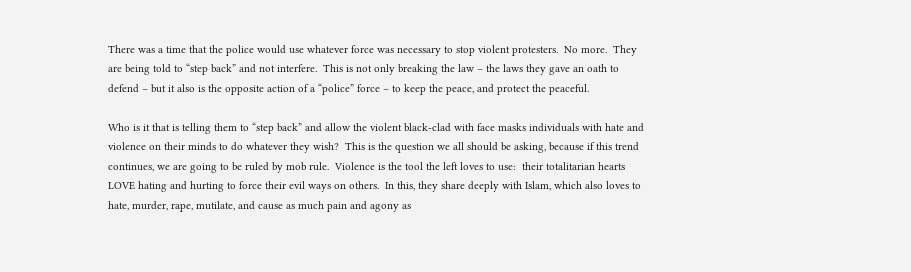There was a time that the police would use whatever force was necessary to stop violent protesters.  No more.  They are being told to “step back” and not interfere.  This is not only breaking the law – the laws they gave an oath to defend – but it also is the opposite action of a “police” force – to keep the peace, and protect the peaceful.

Who is it that is telling them to “step back” and allow the violent black-clad with face masks individuals with hate and violence on their minds to do whatever they wish?  This is the question we all should be asking, because if this trend continues, we are going to be ruled by mob rule.  Violence is the tool the left loves to use:  their totalitarian hearts LOVE hating and hurting to force their evil ways on others.  In this, they share deeply with Islam, which also loves to hate, murder, rape, mutilate, and cause as much pain and agony as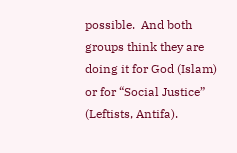possible.  And both groups think they are doing it for God (Islam) or for “Social Justice” (Leftists, Antifa).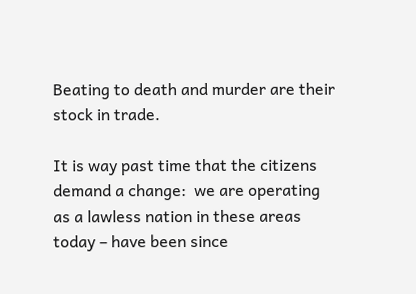Beating to death and murder are their stock in trade.

It is way past time that the citizens demand a change:  we are operating as a lawless nation in these areas today – have been since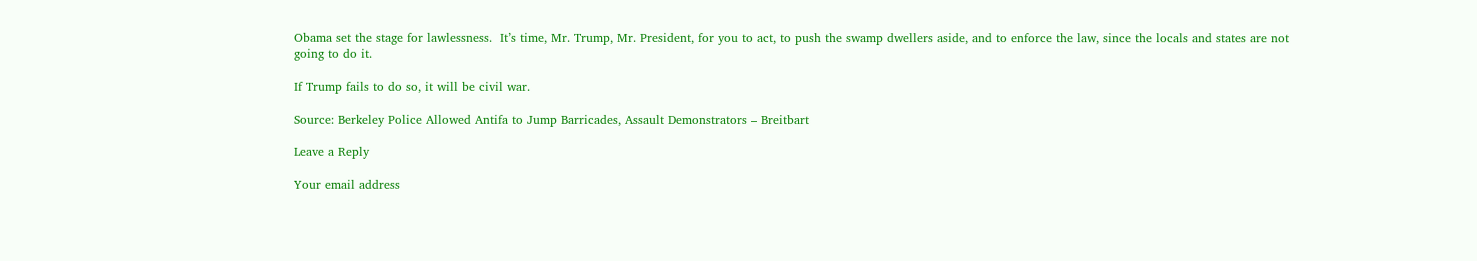Obama set the stage for lawlessness.  It’s time, Mr. Trump, Mr. President, for you to act, to push the swamp dwellers aside, and to enforce the law, since the locals and states are not going to do it.

If Trump fails to do so, it will be civil war.

Source: Berkeley Police Allowed Antifa to Jump Barricades, Assault Demonstrators – Breitbart

Leave a Reply

Your email address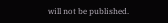will not be published.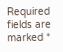Required fields are marked *